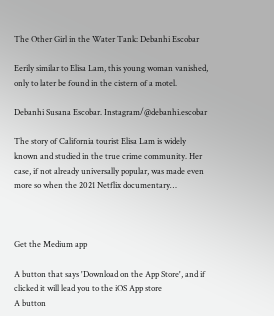The Other Girl in the Water Tank: Debanhi Escobar

Eerily similar to Elisa Lam, this young woman vanished, only to later be found in the cistern of a motel.

Debanhi Susana Escobar. Instagram/@debanhi.escobar

The story of California tourist Elisa Lam is widely known and studied in the true crime community. Her case, if not already universally popular, was made even more so when the 2021 Netflix documentary…



Get the Medium app

A button that says 'Download on the App Store', and if clicked it will lead you to the iOS App store
A button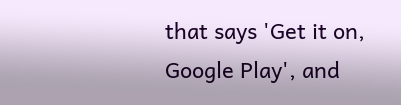that says 'Get it on, Google Play', and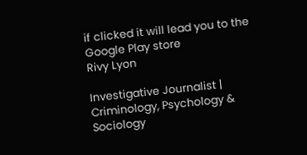if clicked it will lead you to the Google Play store
Rivy Lyon

Investigative Journalist | Criminology, Psychology & Sociology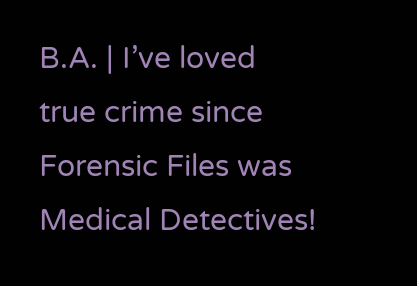B.A. | I’ve loved true crime since Forensic Files was Medical Detectives!